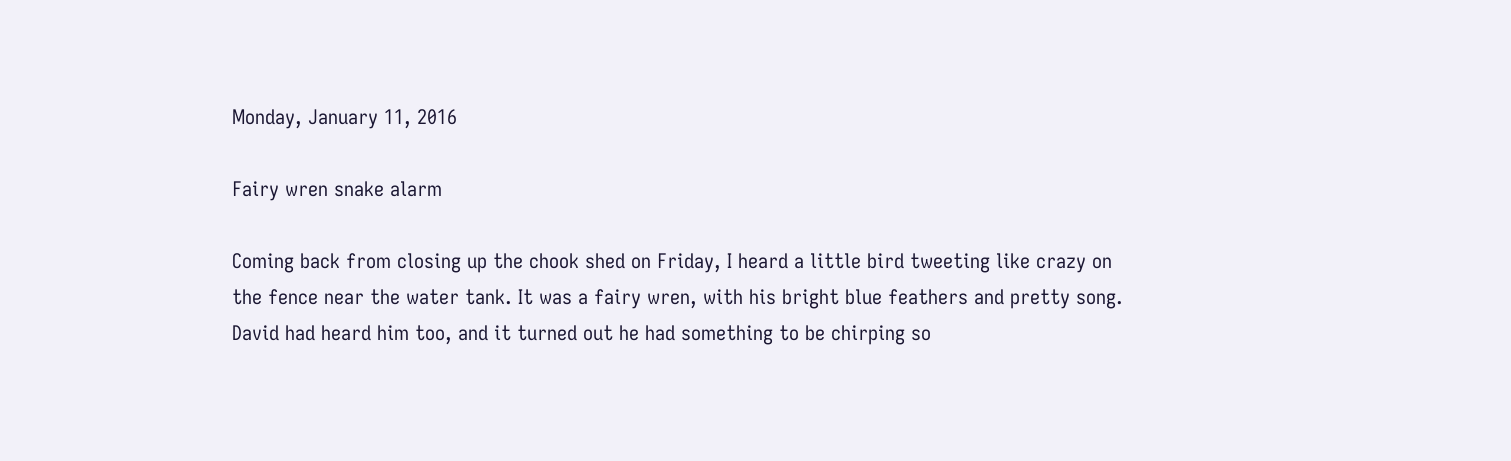Monday, January 11, 2016

Fairy wren snake alarm

Coming back from closing up the chook shed on Friday, I heard a little bird tweeting like crazy on the fence near the water tank. It was a fairy wren, with his bright blue feathers and pretty song. David had heard him too, and it turned out he had something to be chirping so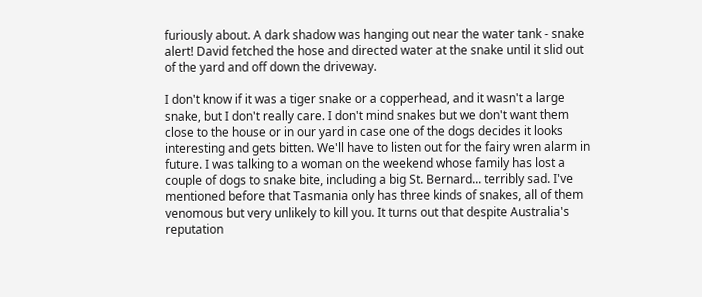furiously about. A dark shadow was hanging out near the water tank - snake alert! David fetched the hose and directed water at the snake until it slid out of the yard and off down the driveway.

I don't know if it was a tiger snake or a copperhead, and it wasn't a large snake, but I don't really care. I don't mind snakes but we don't want them close to the house or in our yard in case one of the dogs decides it looks interesting and gets bitten. We'll have to listen out for the fairy wren alarm in future. I was talking to a woman on the weekend whose family has lost a couple of dogs to snake bite, including a big St. Bernard... terribly sad. I've mentioned before that Tasmania only has three kinds of snakes, all of them venomous but very unlikely to kill you. It turns out that despite Australia's reputation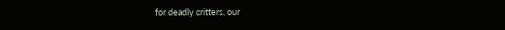for deadly critters, our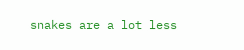snakes are a lot less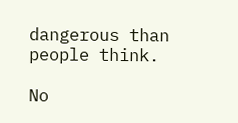dangerous than people think.

No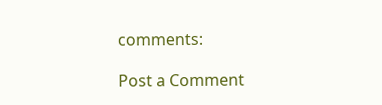comments:

Post a Comment